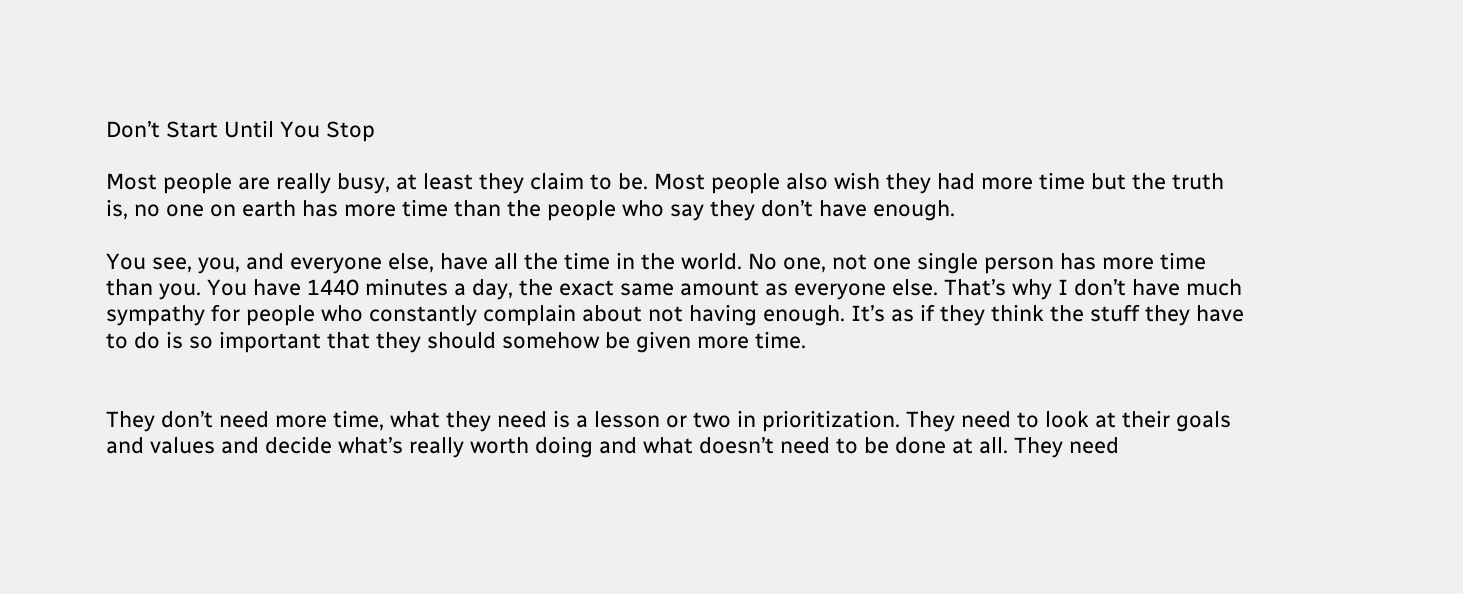Don’t Start Until You Stop

Most people are really busy, at least they claim to be. Most people also wish they had more time but the truth is, no one on earth has more time than the people who say they don’t have enough.

You see, you, and everyone else, have all the time in the world. No one, not one single person has more time than you. You have 1440 minutes a day, the exact same amount as everyone else. That’s why I don’t have much sympathy for people who constantly complain about not having enough. It’s as if they think the stuff they have to do is so important that they should somehow be given more time.


They don’t need more time, what they need is a lesson or two in prioritization. They need to look at their goals and values and decide what’s really worth doing and what doesn’t need to be done at all. They need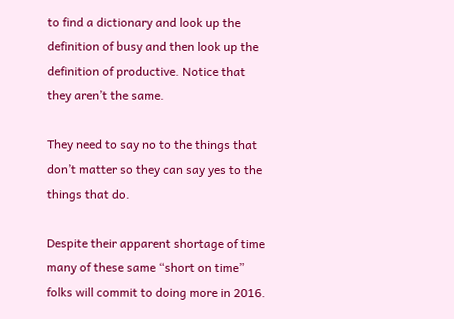to find a dictionary and look up the definition of busy and then look up the definition of productive. Notice that they aren’t the same.

They need to say no to the things that don’t matter so they can say yes to the things that do.

Despite their apparent shortage of time many of these same “short on time” folks will commit to doing more in 2016.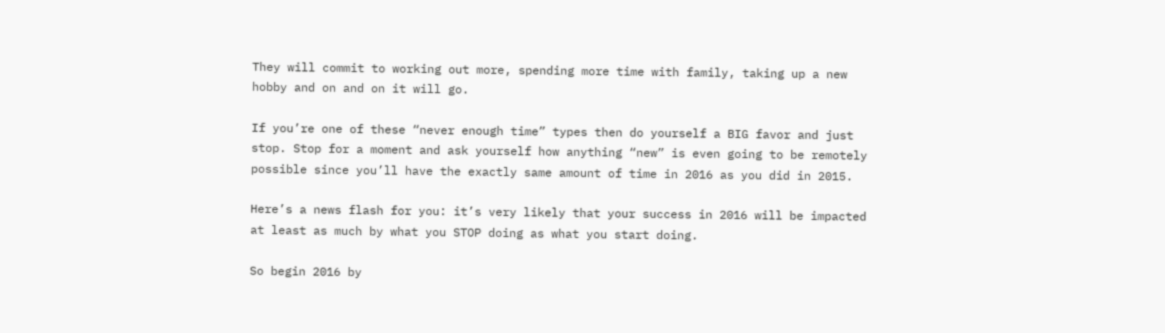They will commit to working out more, spending more time with family, taking up a new hobby and on and on it will go.

If you’re one of these “never enough time” types then do yourself a BIG favor and just stop. Stop for a moment and ask yourself how anything “new” is even going to be remotely possible since you’ll have the exactly same amount of time in 2016 as you did in 2015.

Here’s a news flash for you: it’s very likely that your success in 2016 will be impacted at least as much by what you STOP doing as what you start doing.

So begin 2016 by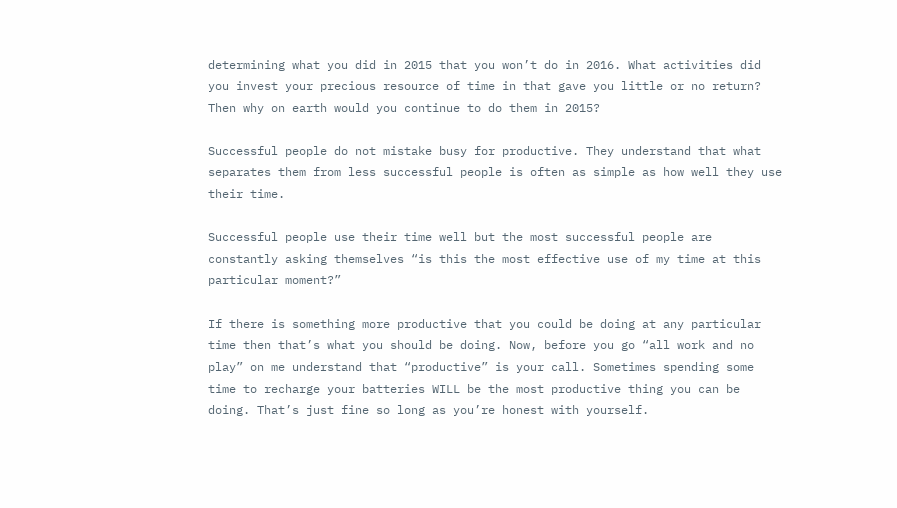determining what you did in 2015 that you won’t do in 2016. What activities did you invest your precious resource of time in that gave you little or no return? Then why on earth would you continue to do them in 2015?

Successful people do not mistake busy for productive. They understand that what separates them from less successful people is often as simple as how well they use their time.

Successful people use their time well but the most successful people are constantly asking themselves “is this the most effective use of my time at this particular moment?”

If there is something more productive that you could be doing at any particular time then that’s what you should be doing. Now, before you go “all work and no play” on me understand that “productive” is your call. Sometimes spending some time to recharge your batteries WILL be the most productive thing you can be doing. That’s just fine so long as you’re honest with yourself.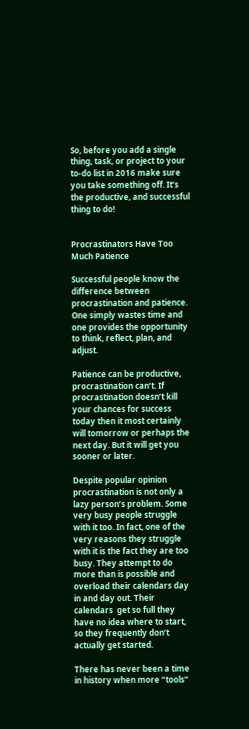So, before you add a single thing, task, or project to your to-do list in 2016 make sure you take something off. It’s the productive, and successful thing to do!


Procrastinators Have Too Much Patience

Successful people know the difference between procrastination and patience. One simply wastes time and one provides the opportunity to think, reflect, plan, and adjust.

Patience can be productive, procrastination can’t. If procrastination doesn’t kill your chances for success today then it most certainly will tomorrow or perhaps the next day. But it will get you sooner or later.

Despite popular opinion procrastination is not only a lazy person’s problem. Some very busy people struggle with it too. In fact, one of the very reasons they struggle with it is the fact they are too busy. They attempt to do more than is possible and overload their calendars day in and day out. Their calendars  get so full they have no idea where to start, so they frequently don’t actually get started.

There has never been a time in history when more “tools”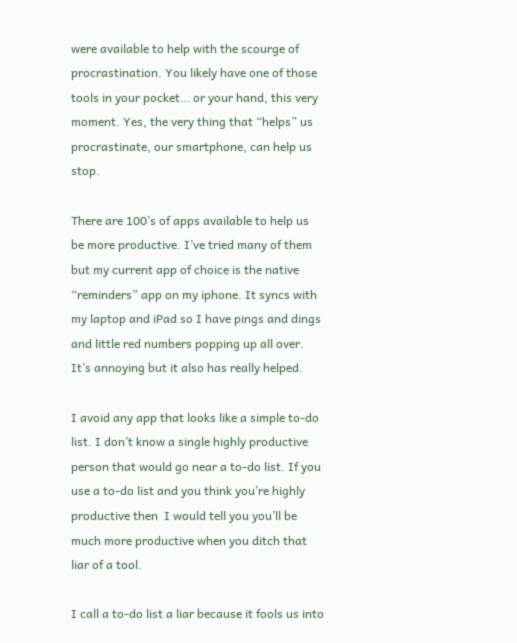were available to help with the scourge of procrastination. You likely have one of those tools in your pocket… or your hand, this very moment. Yes, the very thing that “helps” us procrastinate, our smartphone, can help us stop.

There are 100’s of apps available to help us be more productive. I’ve tried many of them but my current app of choice is the native “reminders” app on my iphone. It syncs with my laptop and iPad so I have pings and dings and little red numbers popping up all over. It’s annoying but it also has really helped.

I avoid any app that looks like a simple to-do list. I don’t know a single highly productive person that would go near a to-do list. If you use a to-do list and you think you’re highly productive then  I would tell you you’ll be much more productive when you ditch that liar of a tool.

I call a to-do list a liar because it fools us into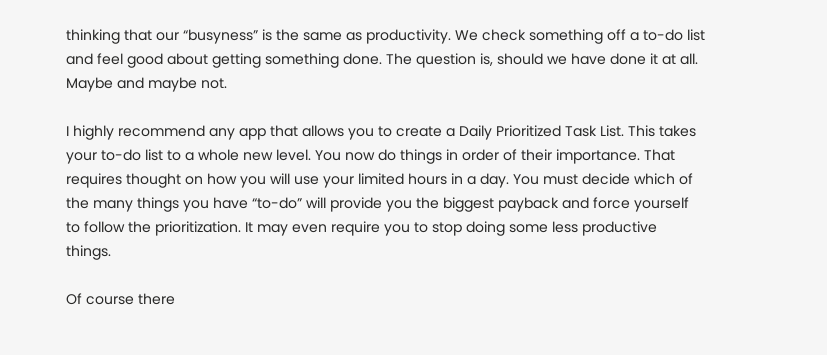thinking that our “busyness” is the same as productivity. We check something off a to-do list and feel good about getting something done. The question is, should we have done it at all. Maybe and maybe not.

I highly recommend any app that allows you to create a Daily Prioritized Task List. This takes your to-do list to a whole new level. You now do things in order of their importance. That requires thought on how you will use your limited hours in a day. You must decide which of the many things you have “to-do” will provide you the biggest payback and force yourself to follow the prioritization. It may even require you to stop doing some less productive things.

Of course there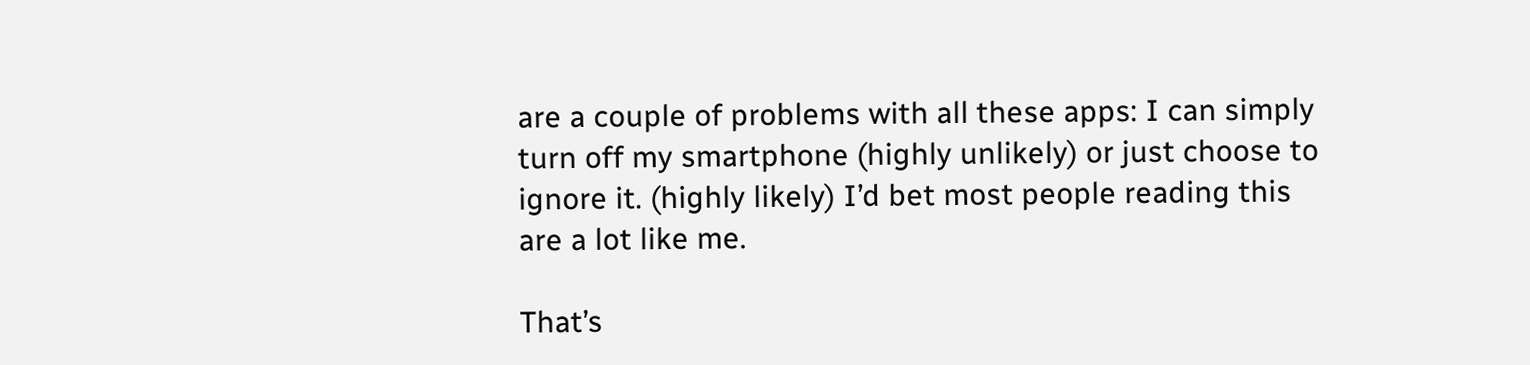are a couple of problems with all these apps: I can simply turn off my smartphone (highly unlikely) or just choose to ignore it. (highly likely) I’d bet most people reading this are a lot like me.

That’s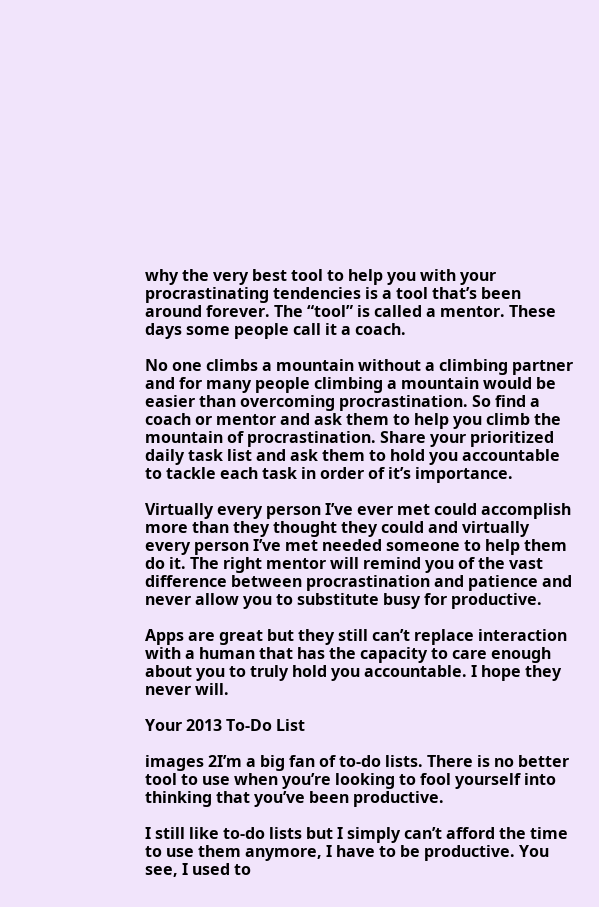why the very best tool to help you with your procrastinating tendencies is a tool that’s been around forever. The “tool” is called a mentor. These days some people call it a coach.

No one climbs a mountain without a climbing partner and for many people climbing a mountain would be easier than overcoming procrastination. So find a coach or mentor and ask them to help you climb the mountain of procrastination. Share your prioritized daily task list and ask them to hold you accountable to tackle each task in order of it’s importance.

Virtually every person I’ve ever met could accomplish more than they thought they could and virtually every person I’ve met needed someone to help them do it. The right mentor will remind you of the vast difference between procrastination and patience and never allow you to substitute busy for productive.

Apps are great but they still can’t replace interaction with a human that has the capacity to care enough about you to truly hold you accountable. I hope they never will.

Your 2013 To-Do List

images 2I’m a big fan of to-do lists. There is no better tool to use when you’re looking to fool yourself into thinking that you’ve been productive.

I still like to-do lists but I simply can’t afford the time to use them anymore, I have to be productive. You see, I used to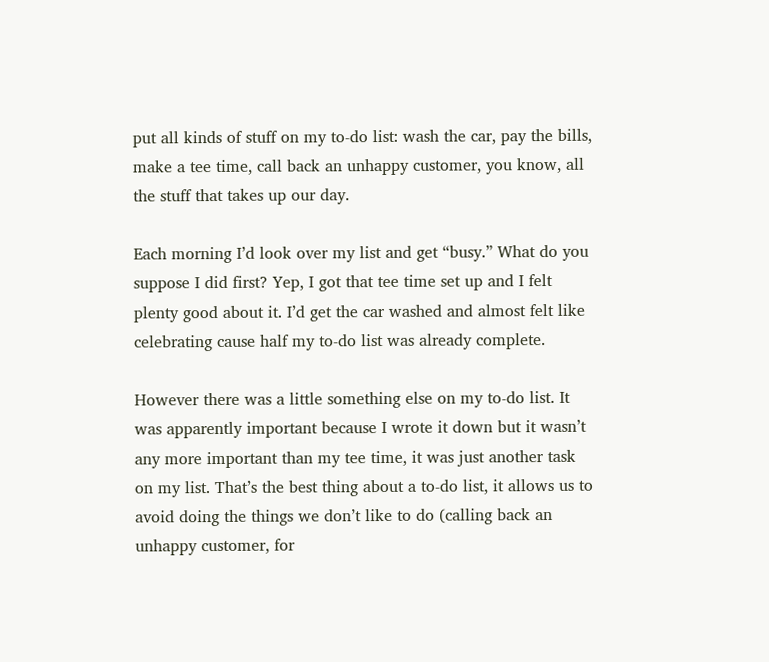put all kinds of stuff on my to-do list: wash the car, pay the bills, make a tee time, call back an unhappy customer, you know, all the stuff that takes up our day.

Each morning I’d look over my list and get “busy.” What do you suppose I did first? Yep, I got that tee time set up and I felt plenty good about it. I’d get the car washed and almost felt like celebrating cause half my to-do list was already complete.

However there was a little something else on my to-do list. It was apparently important because I wrote it down but it wasn’t any more important than my tee time, it was just another task on my list. That’s the best thing about a to-do list, it allows us to avoid doing the things we don’t like to do (calling back an unhappy customer, for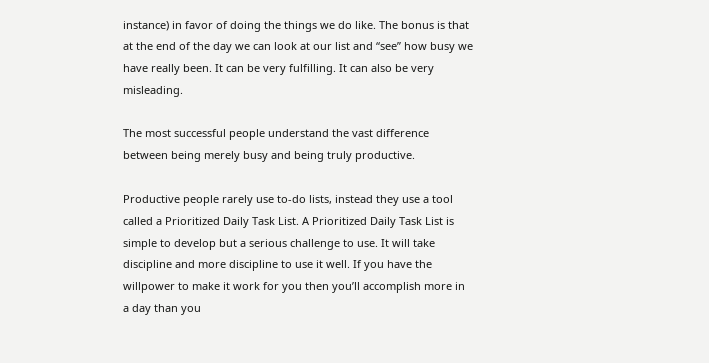instance) in favor of doing the things we do like. The bonus is that at the end of the day we can look at our list and “see” how busy we have really been. It can be very fulfilling. It can also be very misleading.

The most successful people understand the vast difference between being merely busy and being truly productive.

Productive people rarely use to-do lists, instead they use a tool called a Prioritized Daily Task List. A Prioritized Daily Task List is simple to develop but a serious challenge to use. It will take discipline and more discipline to use it well. If you have the willpower to make it work for you then you’ll accomplish more in a day than you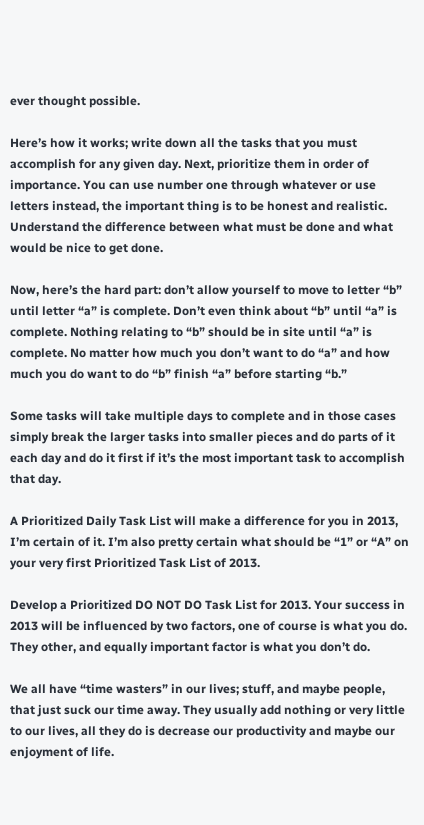ever thought possible.

Here’s how it works; write down all the tasks that you must accomplish for any given day. Next, prioritize them in order of importance. You can use number one through whatever or use letters instead, the important thing is to be honest and realistic. Understand the difference between what must be done and what would be nice to get done.

Now, here’s the hard part: don’t allow yourself to move to letter “b” until letter “a” is complete. Don’t even think about “b” until “a” is complete. Nothing relating to “b” should be in site until “a” is complete. No matter how much you don’t want to do “a” and how much you do want to do “b” finish “a” before starting “b.”

Some tasks will take multiple days to complete and in those cases simply break the larger tasks into smaller pieces and do parts of it each day and do it first if it’s the most important task to accomplish that day.

A Prioritized Daily Task List will make a difference for you in 2013, I’m certain of it. I’m also pretty certain what should be “1” or “A” on your very first Prioritized Task List of 2013.

Develop a Prioritized DO NOT DO Task List for 2013. Your success in 2013 will be influenced by two factors, one of course is what you do. They other, and equally important factor is what you don’t do.

We all have “time wasters” in our lives; stuff, and maybe people, that just suck our time away. They usually add nothing or very little to our lives, all they do is decrease our productivity and maybe our enjoyment of life.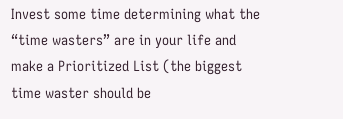Invest some time determining what the “time wasters” are in your life and make a Prioritized List (the biggest time waster should be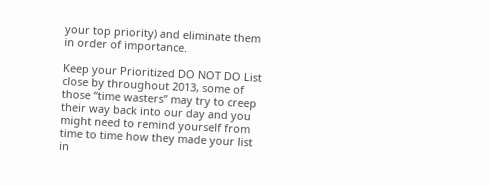your top priority) and eliminate them in order of importance.

Keep your Prioritized DO NOT DO List close by throughout 2013, some of those “time wasters” may try to creep their way back into our day and you might need to remind yourself from time to time how they made your list in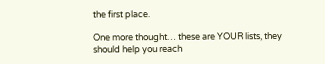the first place.

One more thought… these are YOUR lists, they should help you reach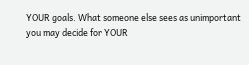YOUR goals. What someone else sees as unimportant you may decide for YOUR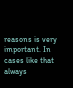reasons is very important. In cases like that always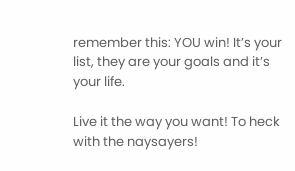remember this: YOU win! It’s your list, they are your goals and it’s your life.

Live it the way you want! To heck with the naysayers!